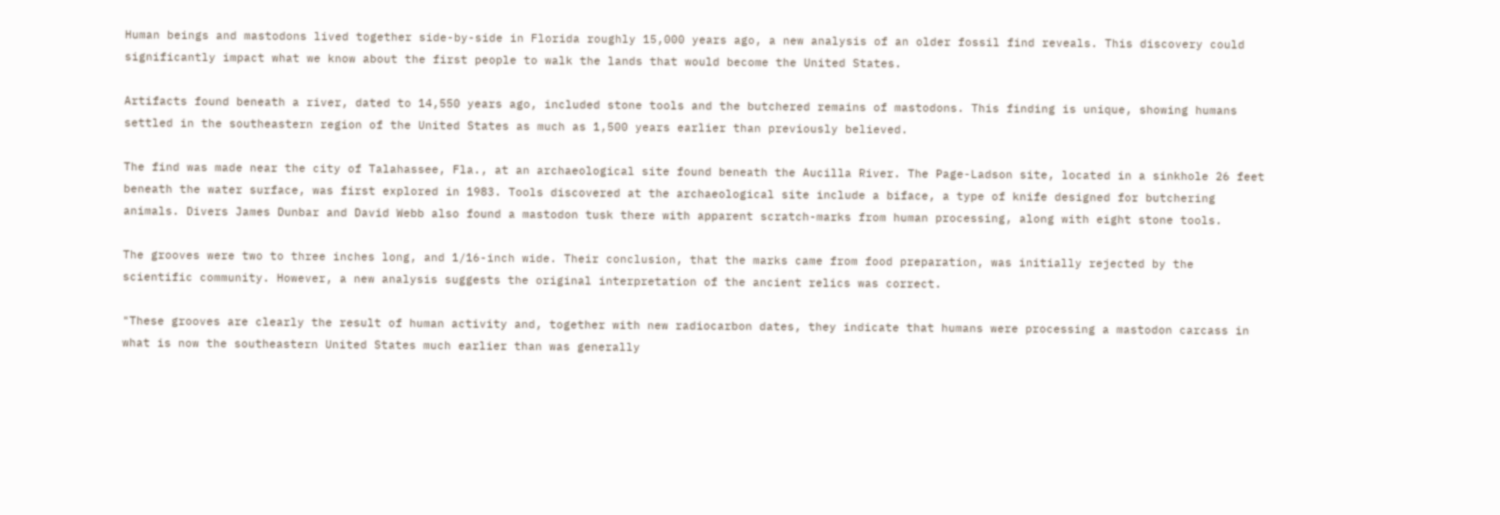Human beings and mastodons lived together side-by-side in Florida roughly 15,000 years ago, a new analysis of an older fossil find reveals. This discovery could significantly impact what we know about the first people to walk the lands that would become the United States.

Artifacts found beneath a river, dated to 14,550 years ago, included stone tools and the butchered remains of mastodons. This finding is unique, showing humans settled in the southeastern region of the United States as much as 1,500 years earlier than previously believed.

The find was made near the city of Talahassee, Fla., at an archaeological site found beneath the Aucilla River. The Page-Ladson site, located in a sinkhole 26 feet beneath the water surface, was first explored in 1983. Tools discovered at the archaeological site include a biface, a type of knife designed for butchering animals. Divers James Dunbar and David Webb also found a mastodon tusk there with apparent scratch-marks from human processing, along with eight stone tools.

The grooves were two to three inches long, and 1/16-inch wide. Their conclusion, that the marks came from food preparation, was initially rejected by the scientific community. However, a new analysis suggests the original interpretation of the ancient relics was correct.

"These grooves are clearly the result of human activity and, together with new radiocarbon dates, they indicate that humans were processing a mastodon carcass in what is now the southeastern United States much earlier than was generally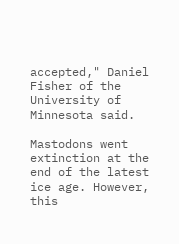accepted," Daniel Fisher of the University of Minnesota said.

Mastodons went extinction at the end of the latest ice age. However, this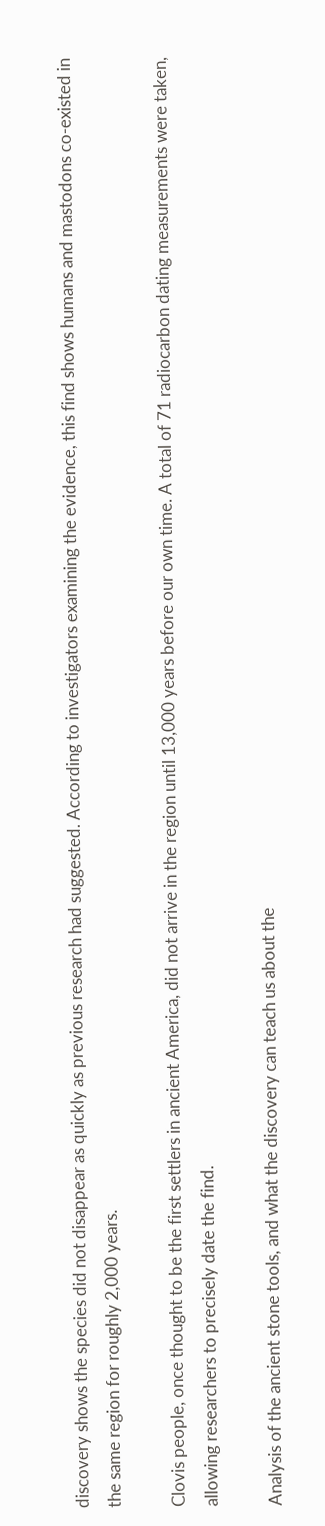discovery shows the species did not disappear as quickly as previous research had suggested. According to investigators examining the evidence, this find shows humans and mastodons co-existed in the same region for roughly 2,000 years.

Clovis people, once thought to be the first settlers in ancient America, did not arrive in the region until 13,000 years before our own time. A total of 71 radiocarbon dating measurements were taken, allowing researchers to precisely date the find.

Analysis of the ancient stone tools, and what the discovery can teach us about the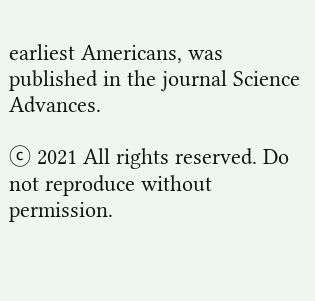earliest Americans, was published in the journal Science Advances.

ⓒ 2021 All rights reserved. Do not reproduce without permission.